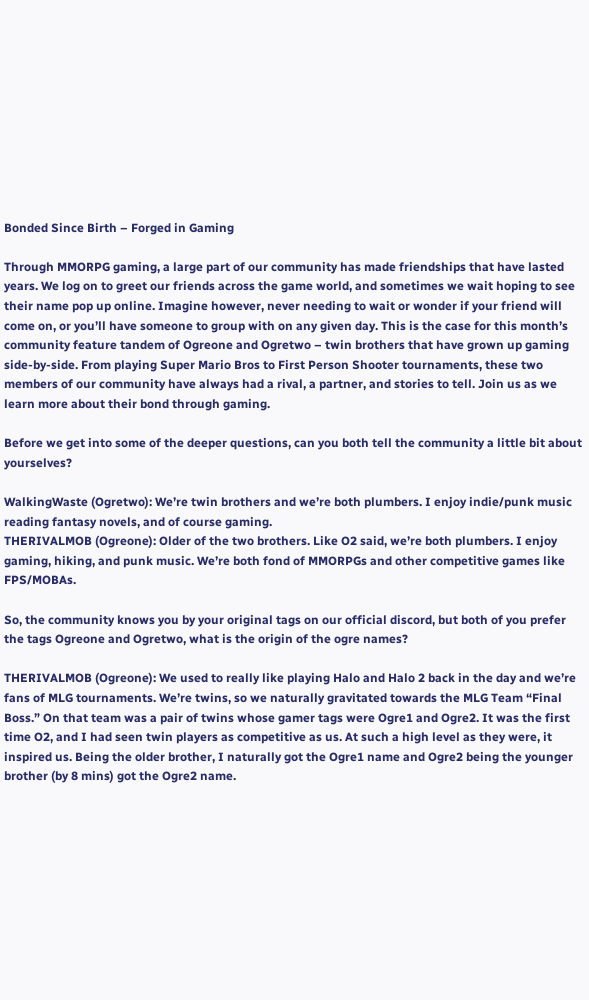Bonded Since Birth – Forged in Gaming

Through MMORPG gaming, a large part of our community has made friendships that have lasted years. We log on to greet our friends across the game world, and sometimes we wait hoping to see their name pop up online. Imagine however, never needing to wait or wonder if your friend will come on, or you’ll have someone to group with on any given day. This is the case for this month’s community feature tandem of Ogreone and Ogretwo – twin brothers that have grown up gaming side-by-side. From playing Super Mario Bros to First Person Shooter tournaments, these two members of our community have always had a rival, a partner, and stories to tell. Join us as we learn more about their bond through gaming.

Before we get into some of the deeper questions, can you both tell the community a little bit about yourselves?

WalkingWaste (Ogretwo): We’re twin brothers and we’re both plumbers. I enjoy indie/punk music reading fantasy novels, and of course gaming.
THERIVALMOB (Ogreone): Older of the two brothers. Like O2 said, we’re both plumbers. I enjoy gaming, hiking, and punk music. We’re both fond of MMORPGs and other competitive games like FPS/MOBAs.

So, the community knows you by your original tags on our official discord, but both of you prefer the tags Ogreone and Ogretwo, what is the origin of the ogre names?

THERIVALMOB (Ogreone): We used to really like playing Halo and Halo 2 back in the day and we’re fans of MLG tournaments. We’re twins, so we naturally gravitated towards the MLG Team “Final Boss.” On that team was a pair of twins whose gamer tags were Ogre1 and Ogre2. It was the first time O2, and I had seen twin players as competitive as us. At such a high level as they were, it inspired us. Being the older brother, I naturally got the Ogre1 name and Ogre2 being the younger brother (by 8 mins) got the Ogre2 name.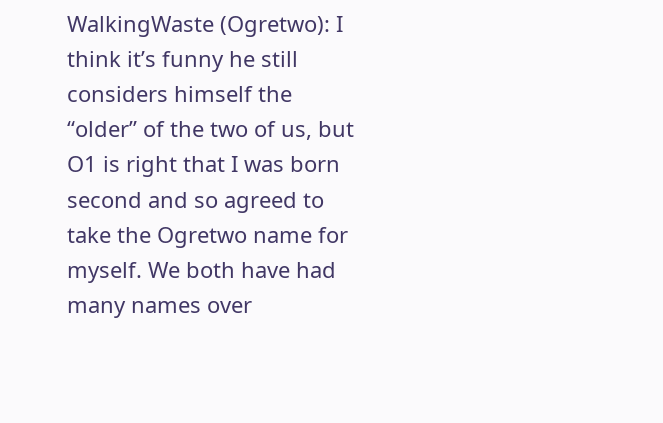WalkingWaste (Ogretwo): I think it’s funny he still considers himself the “older” of the two of us, but O1 is right that I was born second and so agreed to take the Ogretwo name for myself. We both have had many names over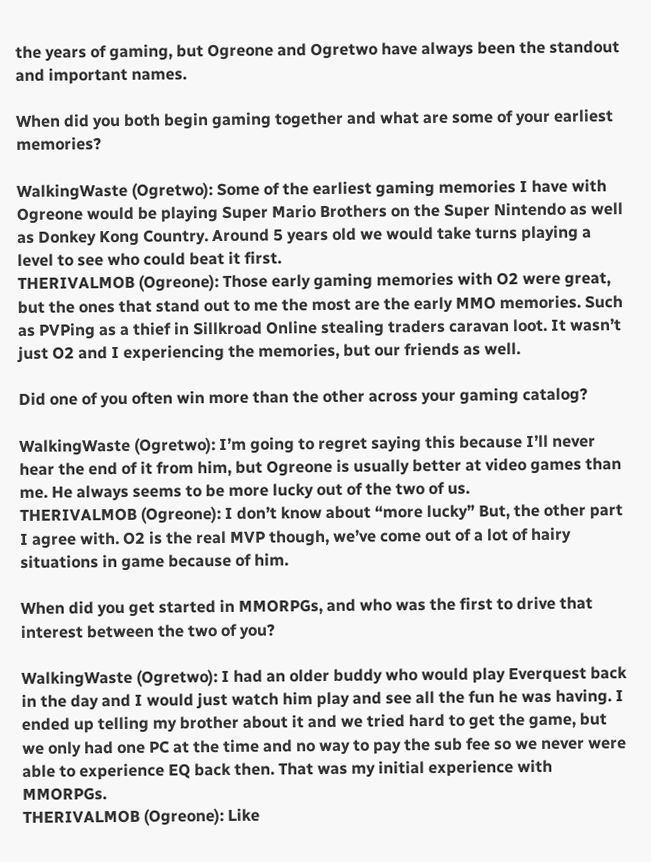the years of gaming, but Ogreone and Ogretwo have always been the standout and important names.

When did you both begin gaming together and what are some of your earliest memories?

WalkingWaste (Ogretwo): Some of the earliest gaming memories I have with Ogreone would be playing Super Mario Brothers on the Super Nintendo as well as Donkey Kong Country. Around 5 years old we would take turns playing a level to see who could beat it first.
THERIVALMOB (Ogreone): Those early gaming memories with O2 were great, but the ones that stand out to me the most are the early MMO memories. Such as PVPing as a thief in Sillkroad Online stealing traders caravan loot. It wasn’t just O2 and I experiencing the memories, but our friends as well.

Did one of you often win more than the other across your gaming catalog?

WalkingWaste (Ogretwo): I’m going to regret saying this because I’ll never hear the end of it from him, but Ogreone is usually better at video games than me. He always seems to be more lucky out of the two of us.
THERIVALMOB (Ogreone): I don’t know about “more lucky” But, the other part I agree with. O2 is the real MVP though, we’ve come out of a lot of hairy situations in game because of him.

When did you get started in MMORPGs, and who was the first to drive that interest between the two of you?

WalkingWaste (Ogretwo): I had an older buddy who would play Everquest back in the day and I would just watch him play and see all the fun he was having. I ended up telling my brother about it and we tried hard to get the game, but we only had one PC at the time and no way to pay the sub fee so we never were able to experience EQ back then. That was my initial experience with MMORPGs.
THERIVALMOB (Ogreone): Like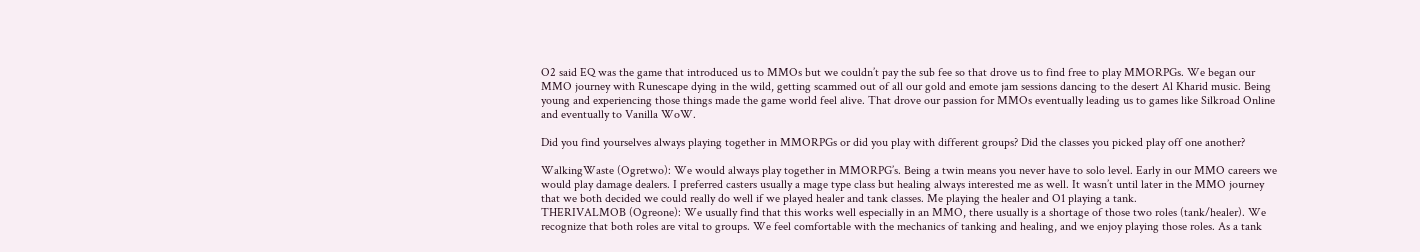O2 said EQ was the game that introduced us to MMOs but we couldn’t pay the sub fee so that drove us to find free to play MMORPGs. We began our MMO journey with Runescape dying in the wild, getting scammed out of all our gold and emote jam sessions dancing to the desert Al Kharid music. Being young and experiencing those things made the game world feel alive. That drove our passion for MMOs eventually leading us to games like Silkroad Online and eventually to Vanilla WoW.

Did you find yourselves always playing together in MMORPGs or did you play with different groups? Did the classes you picked play off one another?

WalkingWaste (Ogretwo): We would always play together in MMORPG’s. Being a twin means you never have to solo level. Early in our MMO careers we would play damage dealers. I preferred casters usually a mage type class but healing always interested me as well. It wasn’t until later in the MMO journey that we both decided we could really do well if we played healer and tank classes. Me playing the healer and O1 playing a tank.
THERIVALMOB (Ogreone): We usually find that this works well especially in an MMO, there usually is a shortage of those two roles (tank/healer). We recognize that both roles are vital to groups. We feel comfortable with the mechanics of tanking and healing, and we enjoy playing those roles. As a tank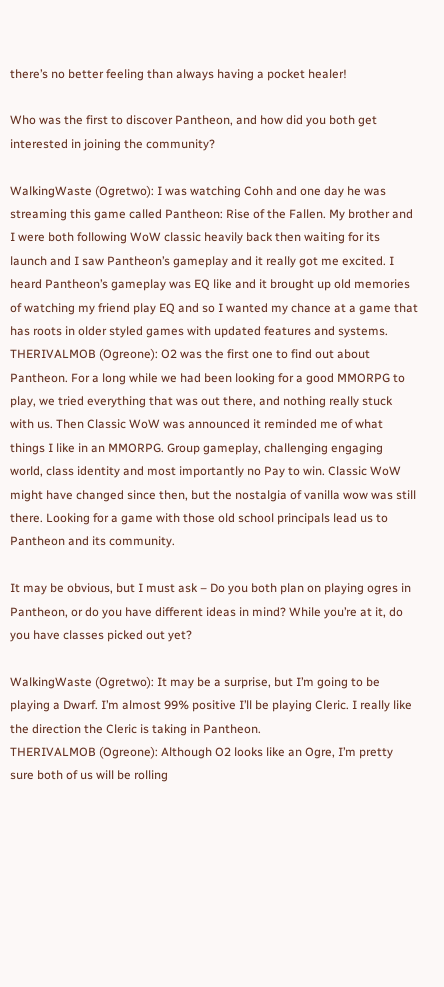there’s no better feeling than always having a pocket healer!

Who was the first to discover Pantheon, and how did you both get interested in joining the community?

WalkingWaste (Ogretwo): I was watching Cohh and one day he was streaming this game called Pantheon: Rise of the Fallen. My brother and I were both following WoW classic heavily back then waiting for its launch and I saw Pantheon’s gameplay and it really got me excited. I heard Pantheon’s gameplay was EQ like and it brought up old memories of watching my friend play EQ and so I wanted my chance at a game that has roots in older styled games with updated features and systems.
THERIVALMOB (Ogreone): O2 was the first one to find out about Pantheon. For a long while we had been looking for a good MMORPG to play, we tried everything that was out there, and nothing really stuck with us. Then Classic WoW was announced it reminded me of what things I like in an MMORPG. Group gameplay, challenging engaging world, class identity and most importantly no Pay to win. Classic WoW might have changed since then, but the nostalgia of vanilla wow was still there. Looking for a game with those old school principals lead us to Pantheon and its community.

It may be obvious, but I must ask – Do you both plan on playing ogres in Pantheon, or do you have different ideas in mind? While you’re at it, do you have classes picked out yet?

WalkingWaste (Ogretwo): It may be a surprise, but I’m going to be playing a Dwarf. I’m almost 99% positive I’ll be playing Cleric. I really like the direction the Cleric is taking in Pantheon.
THERIVALMOB (Ogreone): Although O2 looks like an Ogre, I’m pretty sure both of us will be rolling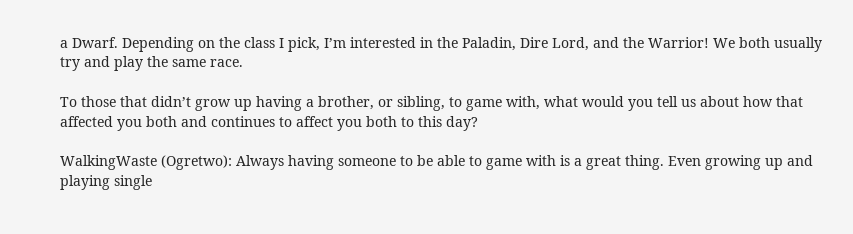a Dwarf. Depending on the class I pick, I’m interested in the Paladin, Dire Lord, and the Warrior! We both usually try and play the same race.

To those that didn’t grow up having a brother, or sibling, to game with, what would you tell us about how that affected you both and continues to affect you both to this day?

WalkingWaste (Ogretwo): Always having someone to be able to game with is a great thing. Even growing up and playing single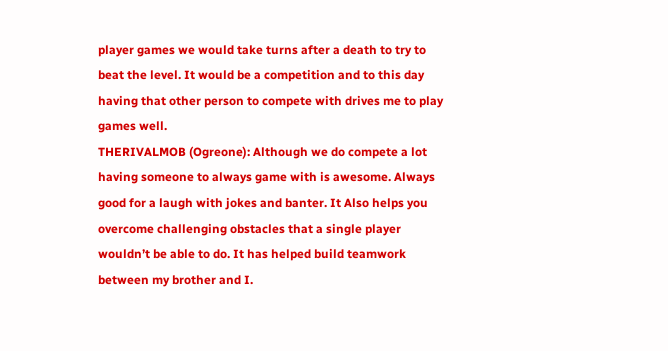player games we would take turns after a death to try to beat the level. It would be a competition and to this day having that other person to compete with drives me to play games well.
THERIVALMOB (Ogreone): Although we do compete a lot having someone to always game with is awesome. Always good for a laugh with jokes and banter. It Also helps you overcome challenging obstacles that a single player wouldn’t be able to do. It has helped build teamwork between my brother and I.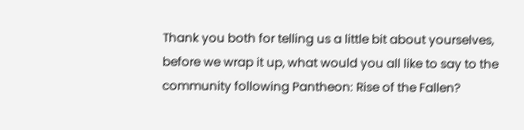Thank you both for telling us a little bit about yourselves, before we wrap it up, what would you all like to say to the community following Pantheon: Rise of the Fallen?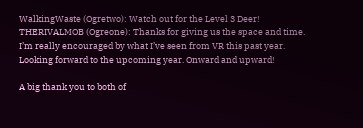WalkingWaste (Ogretwo): Watch out for the Level 3 Deer!
THERIVALMOB (Ogreone): Thanks for giving us the space and time. I’m really encouraged by what I’ve seen from VR this past year. Looking forward to the upcoming year. Onward and upward!

A big thank you to both of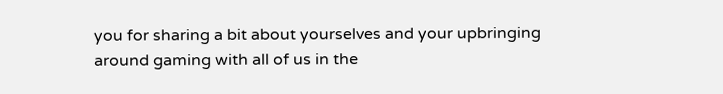you for sharing a bit about yourselves and your upbringing around gaming with all of us in the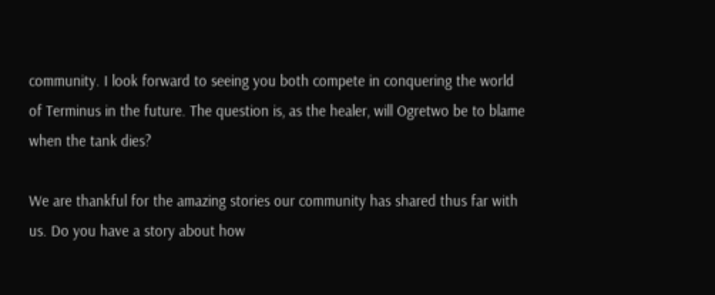community. I look forward to seeing you both compete in conquering the world of Terminus in the future. The question is, as the healer, will Ogretwo be to blame when the tank dies?

We are thankful for the amazing stories our community has shared thus far with us. Do you have a story about how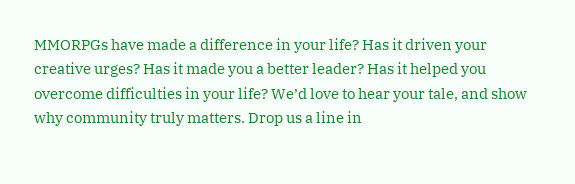MMORPGs have made a difference in your life? Has it driven your creative urges? Has it made you a better leader? Has it helped you overcome difficulties in your life? We’d love to hear your tale, and show why community truly matters. Drop us a line in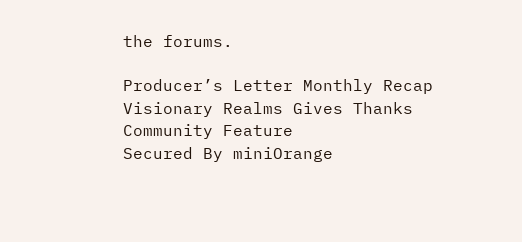the forums.

Producer’s Letter Monthly Recap Visionary Realms Gives Thanks Community Feature
Secured By miniOrange